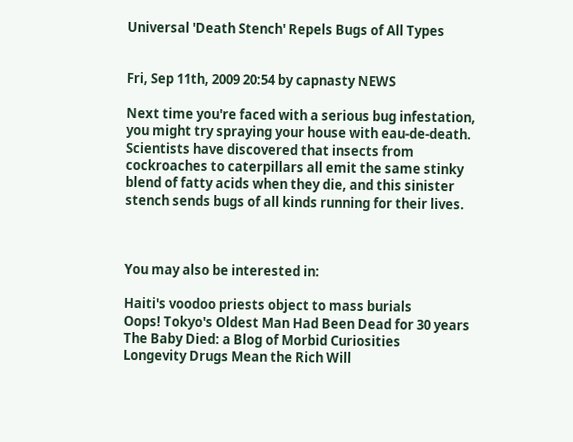Universal 'Death Stench' Repels Bugs of All Types


Fri, Sep 11th, 2009 20:54 by capnasty NEWS

Next time you're faced with a serious bug infestation, you might try spraying your house with eau-de-death. Scientists have discovered that insects from cockroaches to caterpillars all emit the same stinky blend of fatty acids when they die, and this sinister stench sends bugs of all kinds running for their lives.



You may also be interested in:

Haiti's voodoo priests object to mass burials
Oops! Tokyo's Oldest Man Had Been Dead for 30 years
The Baby Died: a Blog of Morbid Curiosities
Longevity Drugs Mean the Rich Will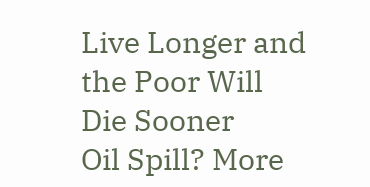Live Longer and the Poor Will Die Sooner
Oil Spill? More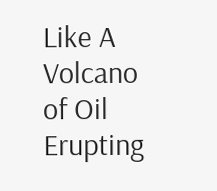Like A Volcano of Oil Erupting